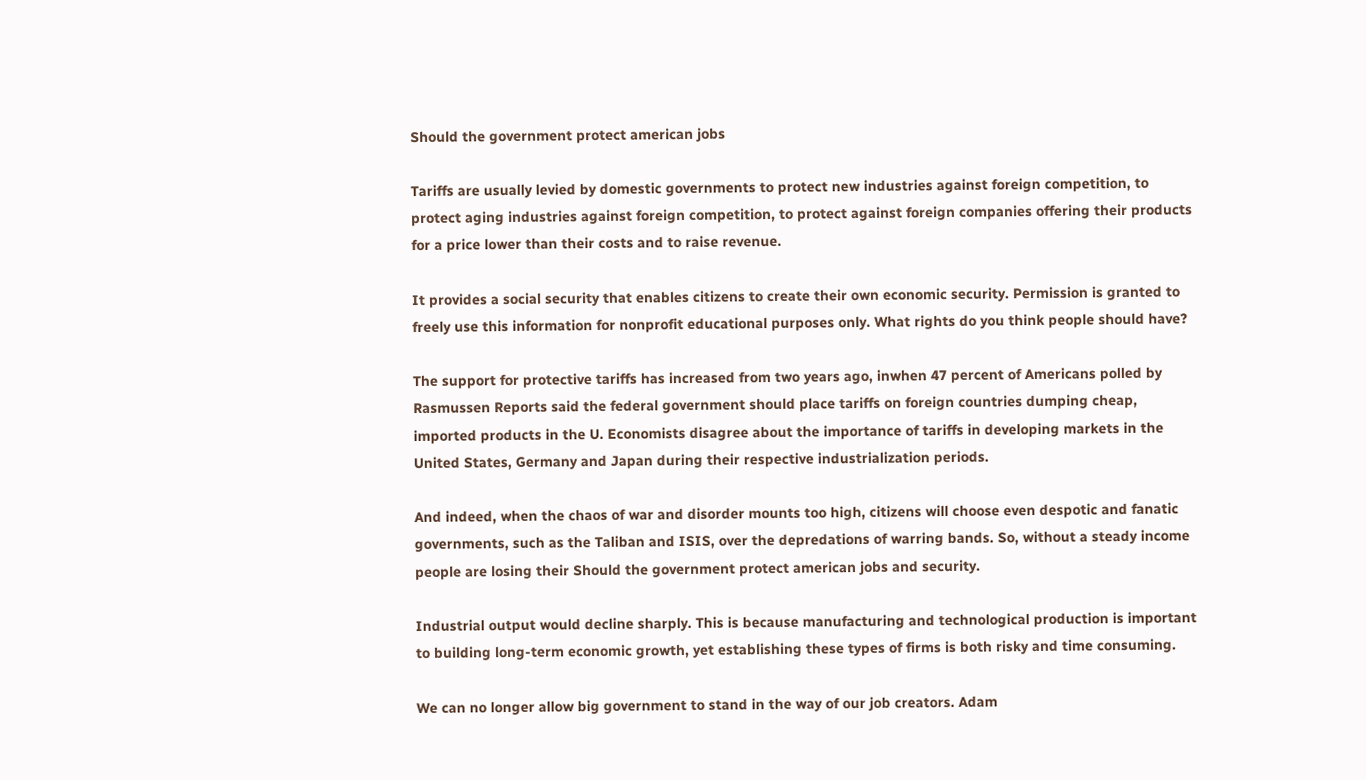Should the government protect american jobs

Tariffs are usually levied by domestic governments to protect new industries against foreign competition, to protect aging industries against foreign competition, to protect against foreign companies offering their products for a price lower than their costs and to raise revenue.

It provides a social security that enables citizens to create their own economic security. Permission is granted to freely use this information for nonprofit educational purposes only. What rights do you think people should have?

The support for protective tariffs has increased from two years ago, inwhen 47 percent of Americans polled by Rasmussen Reports said the federal government should place tariffs on foreign countries dumping cheap, imported products in the U. Economists disagree about the importance of tariffs in developing markets in the United States, Germany and Japan during their respective industrialization periods.

And indeed, when the chaos of war and disorder mounts too high, citizens will choose even despotic and fanatic governments, such as the Taliban and ISIS, over the depredations of warring bands. So, without a steady income people are losing their Should the government protect american jobs and security.

Industrial output would decline sharply. This is because manufacturing and technological production is important to building long-term economic growth, yet establishing these types of firms is both risky and time consuming.

We can no longer allow big government to stand in the way of our job creators. Adam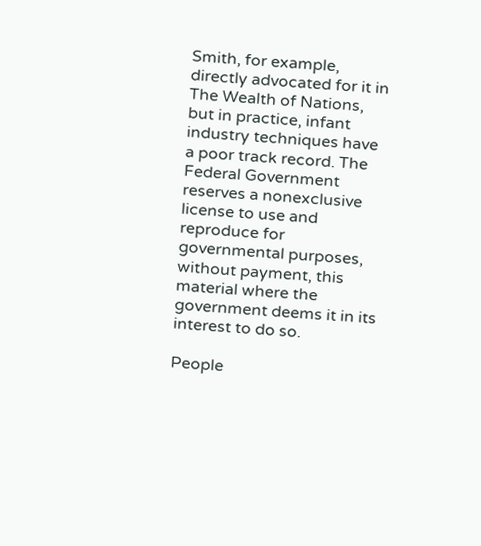Smith, for example, directly advocated for it in The Wealth of Nations, but in practice, infant industry techniques have a poor track record. The Federal Government reserves a nonexclusive license to use and reproduce for governmental purposes, without payment, this material where the government deems it in its interest to do so.

People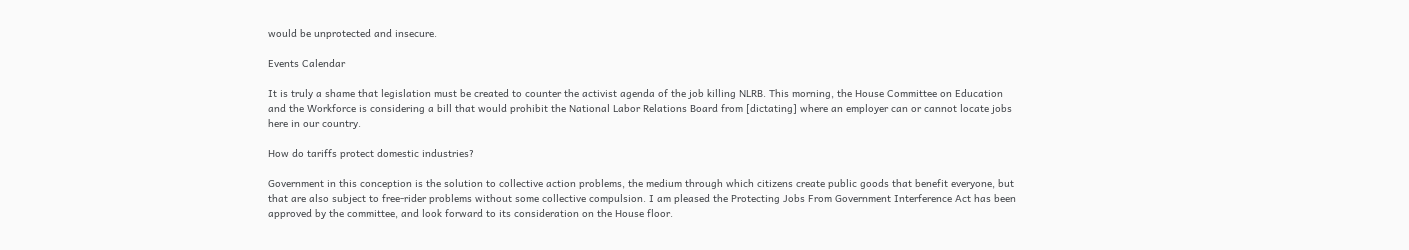would be unprotected and insecure.

Events Calendar

It is truly a shame that legislation must be created to counter the activist agenda of the job killing NLRB. This morning, the House Committee on Education and the Workforce is considering a bill that would prohibit the National Labor Relations Board from [dictating] where an employer can or cannot locate jobs here in our country.

How do tariffs protect domestic industries?

Government in this conception is the solution to collective action problems, the medium through which citizens create public goods that benefit everyone, but that are also subject to free-rider problems without some collective compulsion. I am pleased the Protecting Jobs From Government Interference Act has been approved by the committee, and look forward to its consideration on the House floor.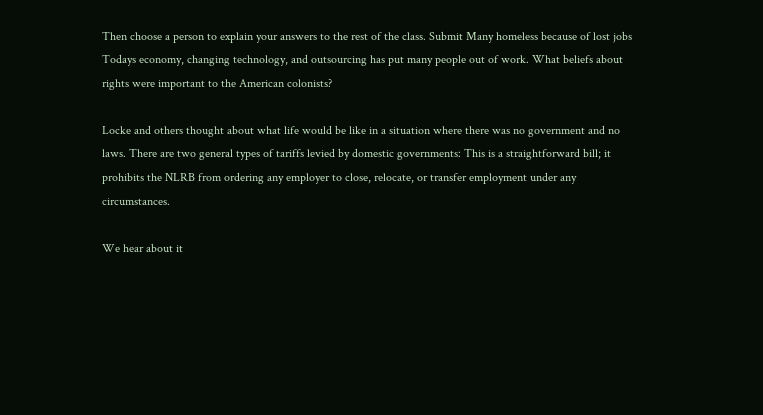Then choose a person to explain your answers to the rest of the class. Submit Many homeless because of lost jobs Todays economy, changing technology, and outsourcing has put many people out of work. What beliefs about rights were important to the American colonists?

Locke and others thought about what life would be like in a situation where there was no government and no laws. There are two general types of tariffs levied by domestic governments: This is a straightforward bill; it prohibits the NLRB from ordering any employer to close, relocate, or transfer employment under any circumstances.

We hear about it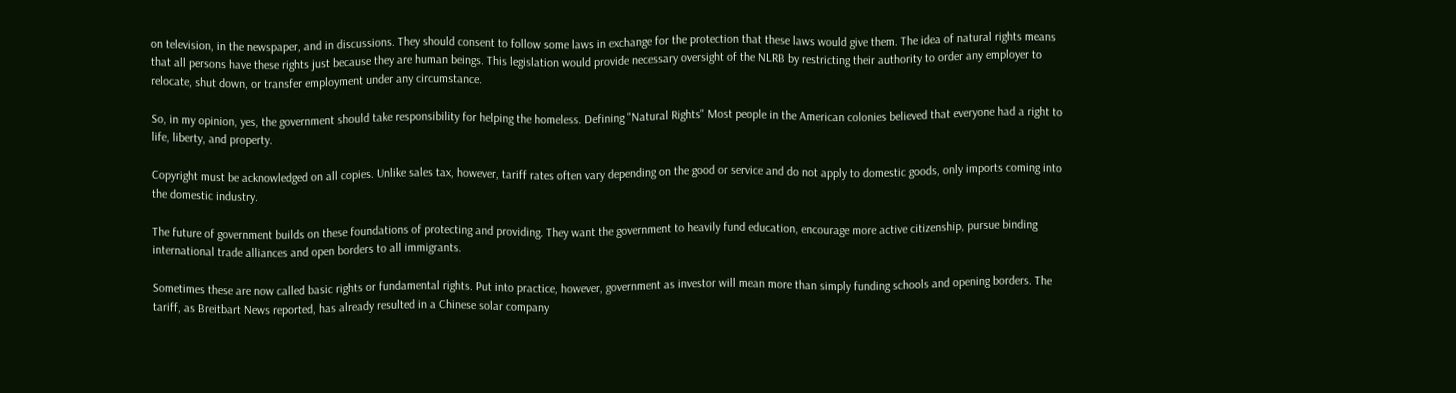on television, in the newspaper, and in discussions. They should consent to follow some laws in exchange for the protection that these laws would give them. The idea of natural rights means that all persons have these rights just because they are human beings. This legislation would provide necessary oversight of the NLRB by restricting their authority to order any employer to relocate, shut down, or transfer employment under any circumstance.

So, in my opinion, yes, the government should take responsibility for helping the homeless. Defining "Natural Rights" Most people in the American colonies believed that everyone had a right to life, liberty, and property.

Copyright must be acknowledged on all copies. Unlike sales tax, however, tariff rates often vary depending on the good or service and do not apply to domestic goods, only imports coming into the domestic industry.

The future of government builds on these foundations of protecting and providing. They want the government to heavily fund education, encourage more active citizenship, pursue binding international trade alliances and open borders to all immigrants.

Sometimes these are now called basic rights or fundamental rights. Put into practice, however, government as investor will mean more than simply funding schools and opening borders. The tariff, as Breitbart News reported, has already resulted in a Chinese solar company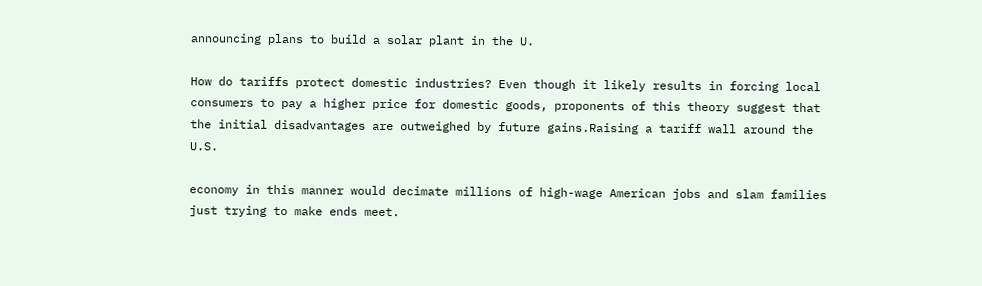announcing plans to build a solar plant in the U.

How do tariffs protect domestic industries? Even though it likely results in forcing local consumers to pay a higher price for domestic goods, proponents of this theory suggest that the initial disadvantages are outweighed by future gains.Raising a tariff wall around the U.S.

economy in this manner would decimate millions of high-wage American jobs and slam families just trying to make ends meet.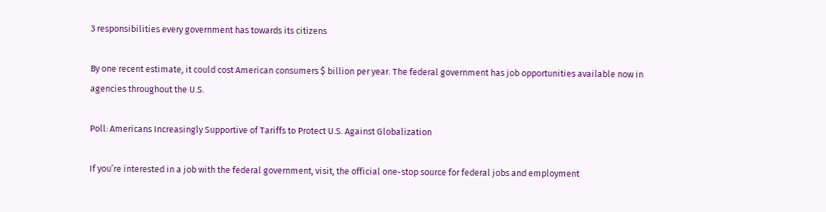3 responsibilities every government has towards its citizens

By one recent estimate, it could cost American consumers $ billion per year. The federal government has job opportunities available now in agencies throughout the U.S.

Poll: Americans Increasingly Supportive of Tariffs to Protect U.S. Against Globalization

If you’re interested in a job with the federal government, visit, the official one-stop source for federal jobs and employment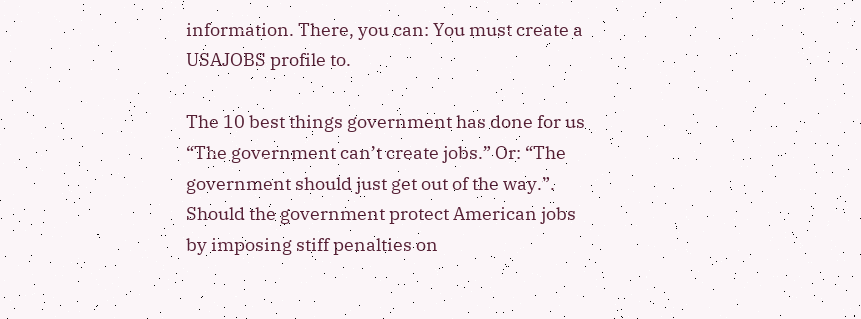information. There, you can: You must create a USAJOBS profile to.

The 10 best things government has done for us “The government can’t create jobs.” Or: “The government should just get out of the way.”. Should the government protect American jobs by imposing stiff penalties on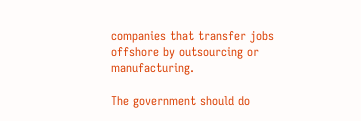companies that transfer jobs offshore by outsourcing or manufacturing.

The government should do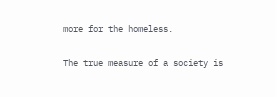more for the homeless.

The true measure of a society is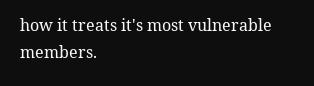how it treats it's most vulnerable members.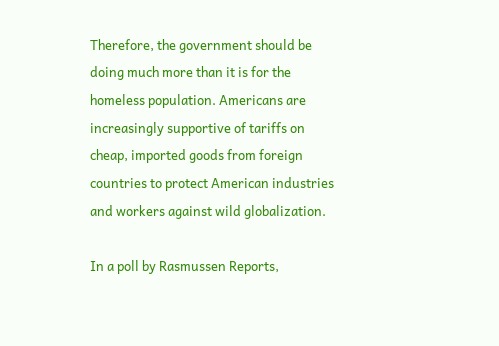Therefore, the government should be doing much more than it is for the homeless population. Americans are increasingly supportive of tariffs on cheap, imported goods from foreign countries to protect American industries and workers against wild globalization.

In a poll by Rasmussen Reports,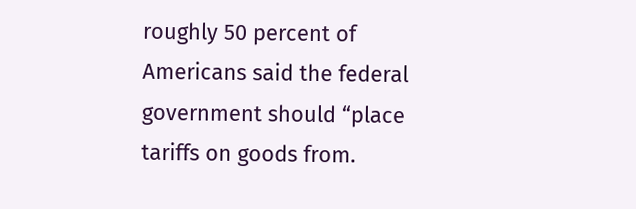roughly 50 percent of Americans said the federal government should “place tariffs on goods from.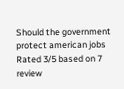Should the government protect american jobs
Rated 3/5 based on 7 review